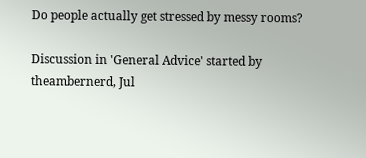Do people actually get stressed by messy rooms?

Discussion in 'General Advice' started by theambernerd, Jul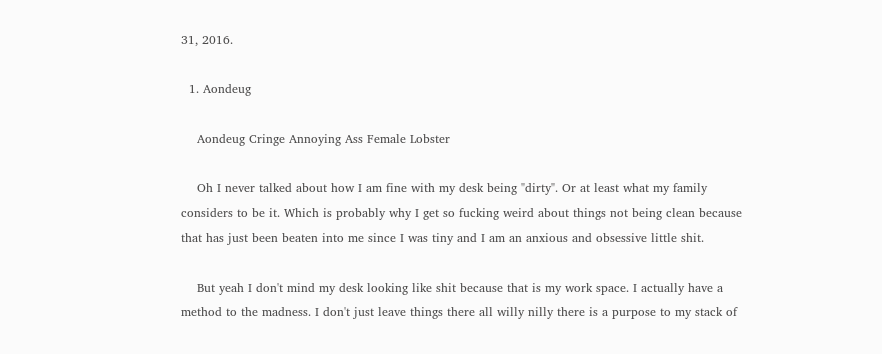31, 2016.

  1. Aondeug

    Aondeug Cringe Annoying Ass Female Lobster

    Oh I never talked about how I am fine with my desk being "dirty". Or at least what my family considers to be it. Which is probably why I get so fucking weird about things not being clean because that has just been beaten into me since I was tiny and I am an anxious and obsessive little shit.

    But yeah I don't mind my desk looking like shit because that is my work space. I actually have a method to the madness. I don't just leave things there all willy nilly there is a purpose to my stack of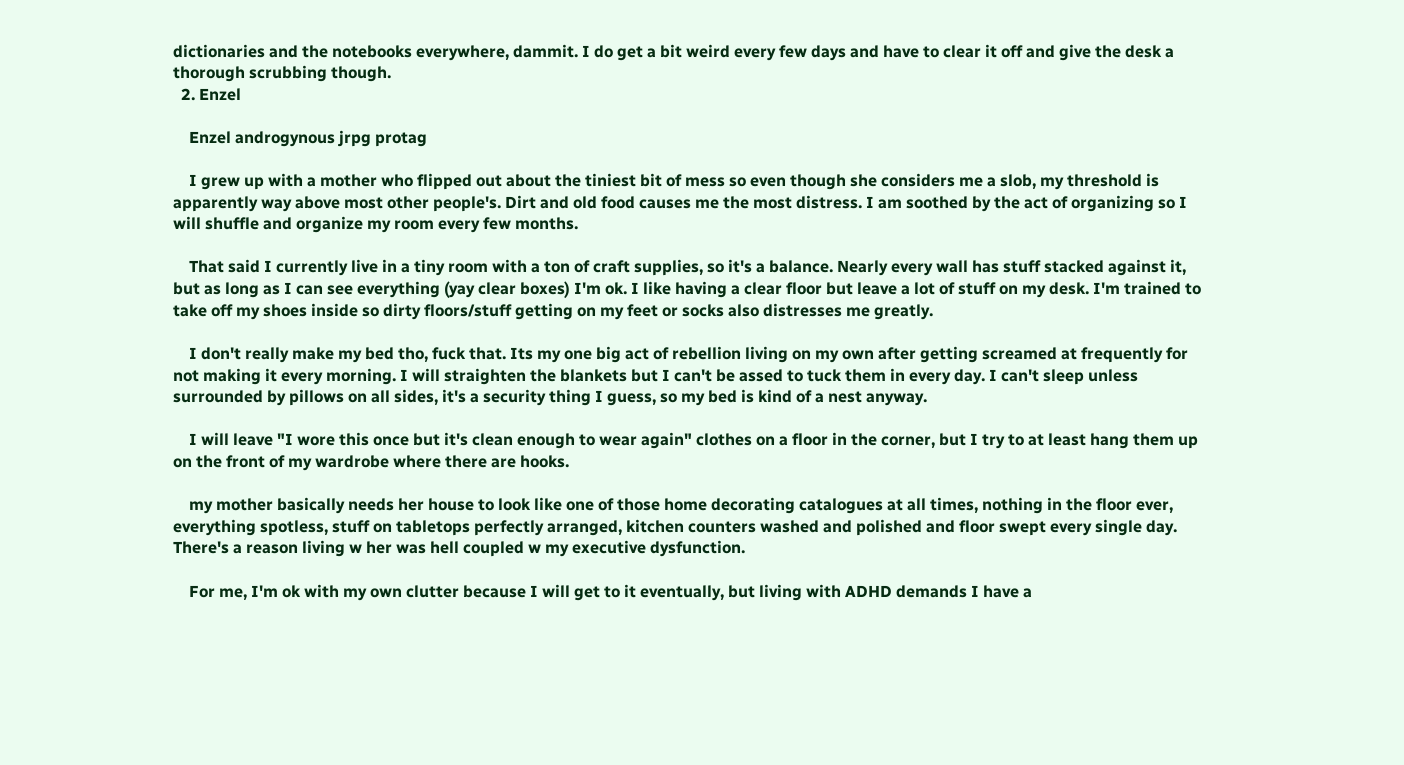dictionaries and the notebooks everywhere, dammit. I do get a bit weird every few days and have to clear it off and give the desk a thorough scrubbing though.
  2. Enzel

    Enzel androgynous jrpg protag

    I grew up with a mother who flipped out about the tiniest bit of mess so even though she considers me a slob, my threshold is apparently way above most other people's. Dirt and old food causes me the most distress. I am soothed by the act of organizing so I will shuffle and organize my room every few months.

    That said I currently live in a tiny room with a ton of craft supplies, so it's a balance. Nearly every wall has stuff stacked against it, but as long as I can see everything (yay clear boxes) I'm ok. I like having a clear floor but leave a lot of stuff on my desk. I'm trained to take off my shoes inside so dirty floors/stuff getting on my feet or socks also distresses me greatly.

    I don't really make my bed tho, fuck that. Its my one big act of rebellion living on my own after getting screamed at frequently for not making it every morning. I will straighten the blankets but I can't be assed to tuck them in every day. I can't sleep unless surrounded by pillows on all sides, it's a security thing I guess, so my bed is kind of a nest anyway.

    I will leave "I wore this once but it's clean enough to wear again" clothes on a floor in the corner, but I try to at least hang them up on the front of my wardrobe where there are hooks.

    my mother basically needs her house to look like one of those home decorating catalogues at all times, nothing in the floor ever, everything spotless, stuff on tabletops perfectly arranged, kitchen counters washed and polished and floor swept every single day. There's a reason living w her was hell coupled w my executive dysfunction.

    For me, I'm ok with my own clutter because I will get to it eventually, but living with ADHD demands I have a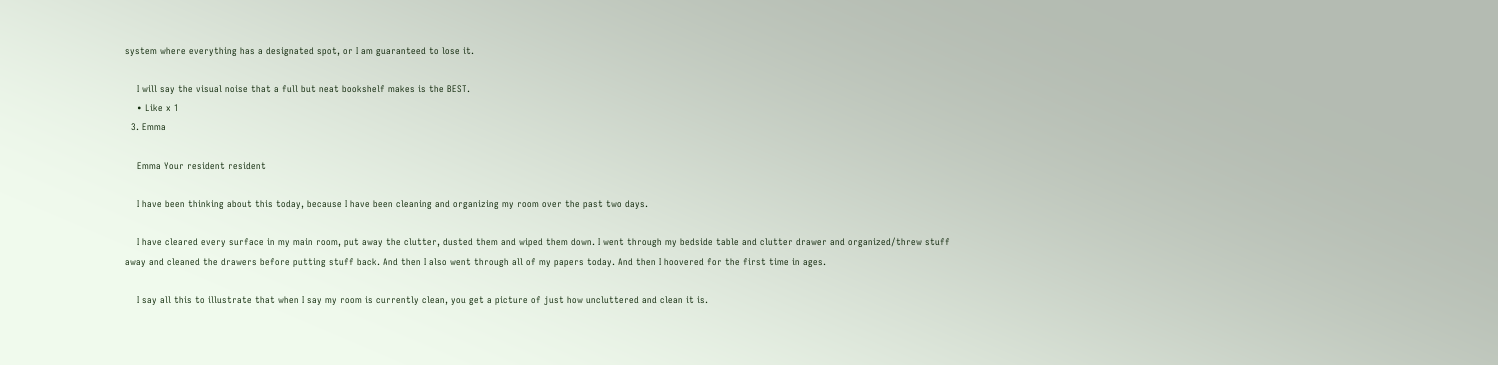system where everything has a designated spot, or I am guaranteed to lose it.

    I will say the visual noise that a full but neat bookshelf makes is the BEST.
    • Like x 1
  3. Emma

    Emma Your resident resident

    I have been thinking about this today, because I have been cleaning and organizing my room over the past two days.

    I have cleared every surface in my main room, put away the clutter, dusted them and wiped them down. I went through my bedside table and clutter drawer and organized/threw stuff away and cleaned the drawers before putting stuff back. And then I also went through all of my papers today. And then I hoovered for the first time in ages.

    I say all this to illustrate that when I say my room is currently clean, you get a picture of just how uncluttered and clean it is.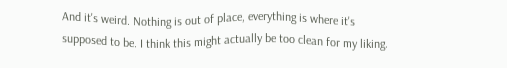And it's weird. Nothing is out of place, everything is where it's supposed to be. I think this might actually be too clean for my liking.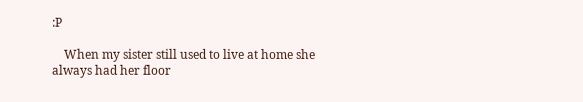:P

    When my sister still used to live at home she always had her floor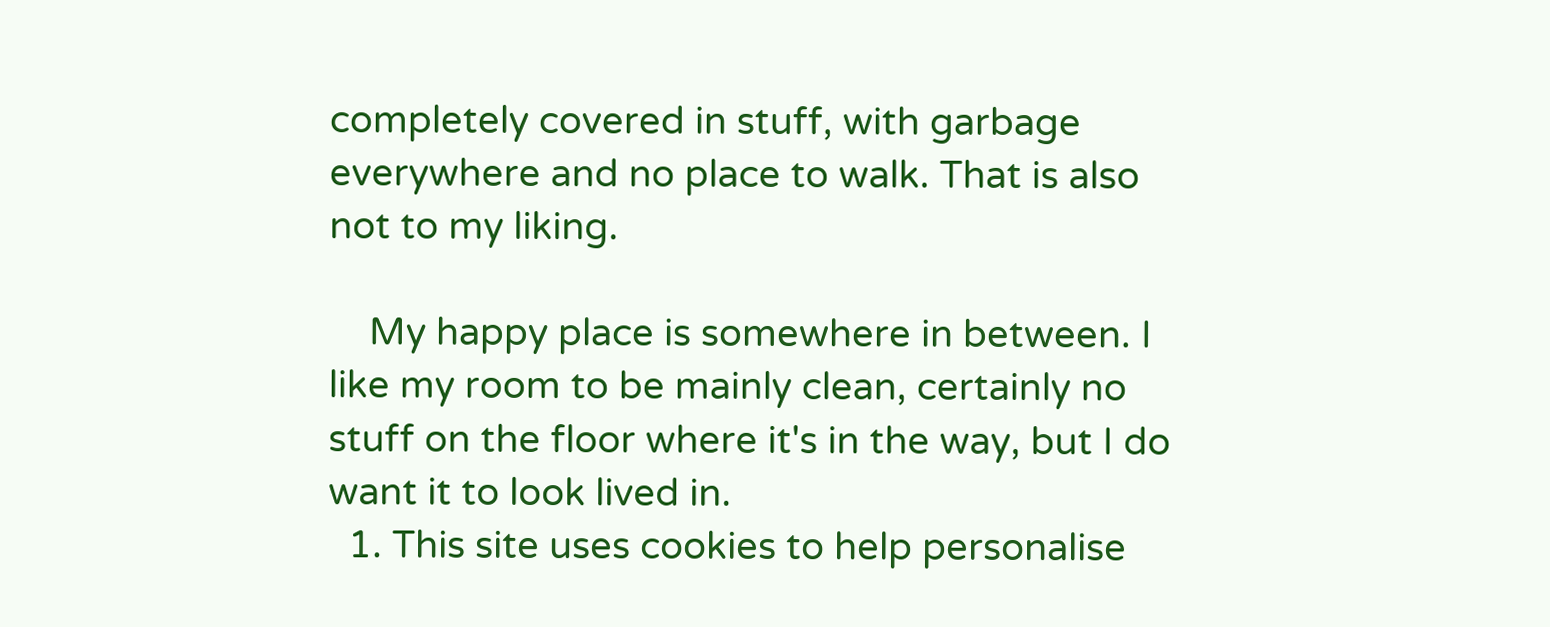completely covered in stuff, with garbage everywhere and no place to walk. That is also not to my liking.

    My happy place is somewhere in between. I like my room to be mainly clean, certainly no stuff on the floor where it's in the way, but I do want it to look lived in.
  1. This site uses cookies to help personalise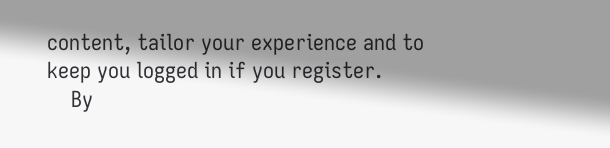content, tailor your experience and to keep you logged in if you register.
    By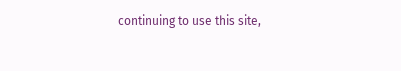continuing to use this site,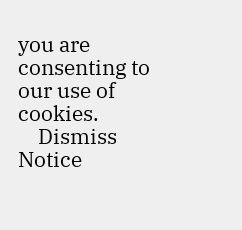you are consenting to our use of cookies.
    Dismiss Notice